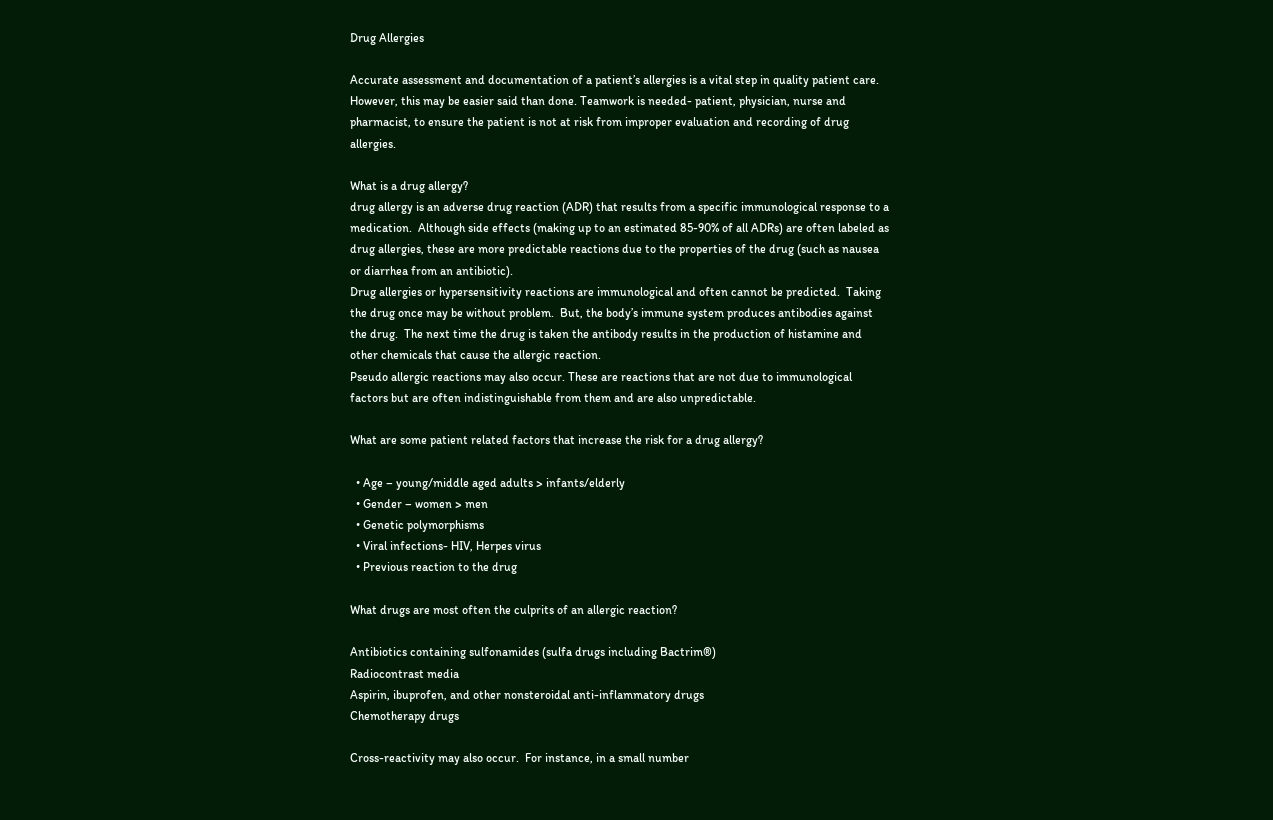Drug Allergies

Accurate assessment and documentation of a patient’s allergies is a vital step in quality patient care.  However, this may be easier said than done. Teamwork is needed- patient, physician, nurse and pharmacist, to ensure the patient is not at risk from improper evaluation and recording of drug allergies.

What is a drug allergy?
drug allergy is an adverse drug reaction (ADR) that results from a specific immunological response to a medication.  Although side effects (making up to an estimated 85-90% of all ADRs) are often labeled as drug allergies, these are more predictable reactions due to the properties of the drug (such as nausea or diarrhea from an antibiotic).
Drug allergies or hypersensitivity reactions are immunological and often cannot be predicted.  Taking the drug once may be without problem.  But, the body’s immune system produces antibodies against the drug.  The next time the drug is taken the antibody results in the production of histamine and other chemicals that cause the allergic reaction.
Pseudo allergic reactions may also occur. These are reactions that are not due to immunological factors but are often indistinguishable from them and are also unpredictable.

What are some patient related factors that increase the risk for a drug allergy?

  • Age – young/middle aged adults > infants/elderly
  • Gender – women > men
  • Genetic polymorphisms
  • Viral infections- HIV, Herpes virus
  • Previous reaction to the drug

What drugs are most often the culprits of an allergic reaction?

Antibiotics containing sulfonamides (sulfa drugs including Bactrim®)
Radiocontrast media
Aspirin, ibuprofen, and other nonsteroidal anti-inflammatory drugs
Chemotherapy drugs

Cross-reactivity may also occur.  For instance, in a small number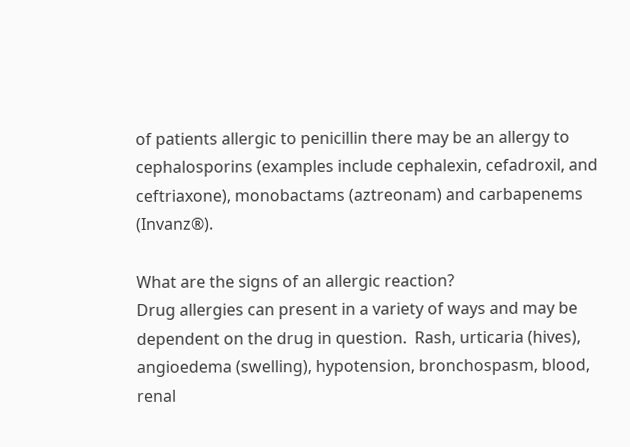of patients allergic to penicillin there may be an allergy to cephalosporins (examples include cephalexin, cefadroxil, and ceftriaxone), monobactams (aztreonam) and carbapenems (Invanz®).

What are the signs of an allergic reaction?
Drug allergies can present in a variety of ways and may be dependent on the drug in question.  Rash, urticaria (hives), angioedema (swelling), hypotension, bronchospasm, blood, renal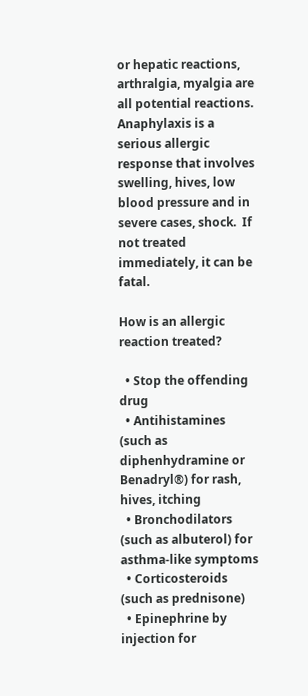or hepatic reactions, arthralgia, myalgia are all potential reactions.
Anaphylaxis is a serious allergic response that involves swelling, hives, low blood pressure and in severe cases, shock.  If not treated immediately, it can be fatal.

How is an allergic reaction treated?

  • Stop the offending drug
  • Antihistamines (such as diphenhydramine or Benadryl®) for rash, hives, itching
  • Bronchodilators (such as albuterol) for asthma-like symptoms
  • Corticosteroids (such as prednisone)
  • Epinephrine by injection for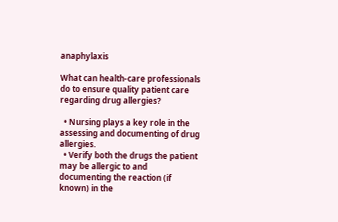anaphylaxis

What can health-care professionals do to ensure quality patient care regarding drug allergies?

  • Nursing plays a key role in the assessing and documenting of drug allergies.
  • Verify both the drugs the patient may be allergic to and documenting the reaction (if known) in the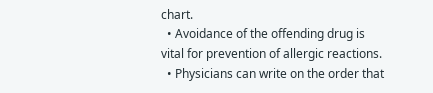chart.
  • Avoidance of the offending drug is vital for prevention of allergic reactions.
  • Physicians can write on the order that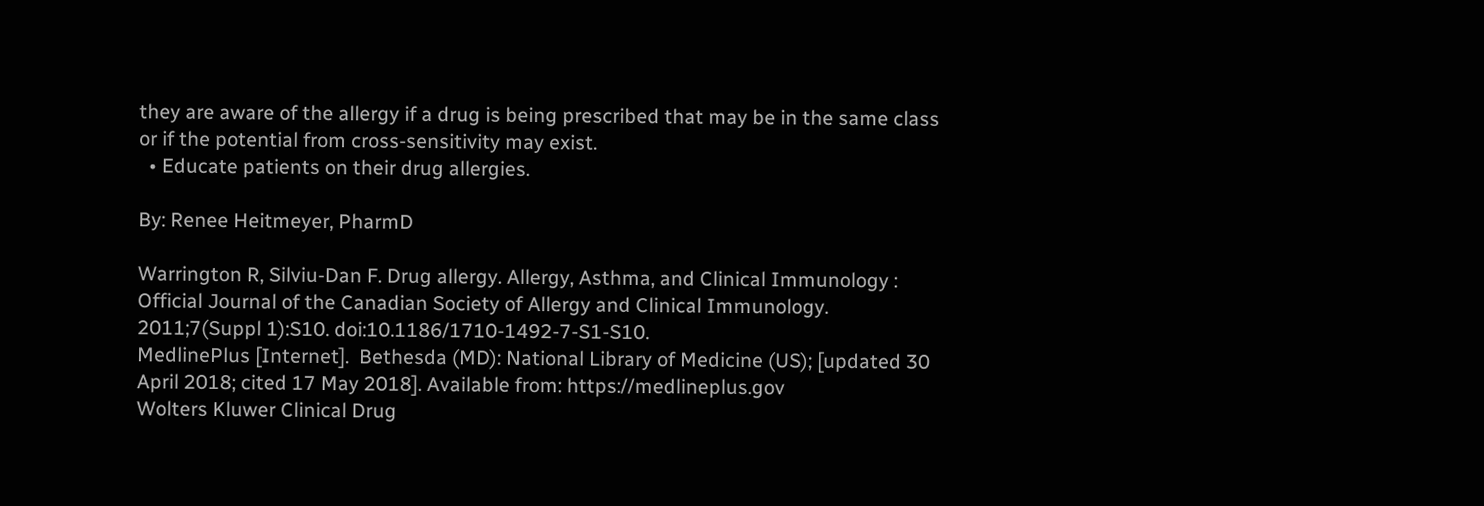they are aware of the allergy if a drug is being prescribed that may be in the same class or if the potential from cross-sensitivity may exist.
  • Educate patients on their drug allergies.

By: Renee Heitmeyer, PharmD

Warrington R, Silviu-Dan F. Drug allergy. Allergy, Asthma, and Clinical Immunology : Official Journal of the Canadian Society of Allergy and Clinical Immunology. 2011;7(Suppl 1):S10. doi:10.1186/1710-1492-7-S1-S10.
MedlinePlus [Internet].  Bethesda (MD): National Library of Medicine (US); [updated 30 April 2018; cited 17 May 2018]. Available from: https://medlineplus.gov
Wolters Kluwer Clinical Drug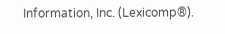Information, Inc. (Lexicomp®).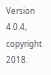Version 4.0.4, copyright 2018.